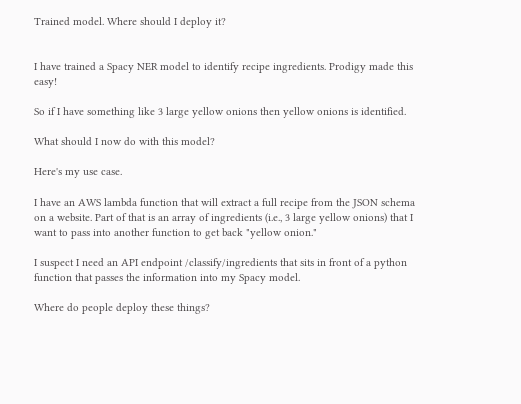Trained model. Where should I deploy it?


I have trained a Spacy NER model to identify recipe ingredients. Prodigy made this easy!

So if I have something like 3 large yellow onions then yellow onions is identified.

What should I now do with this model?

Here's my use case.

I have an AWS lambda function that will extract a full recipe from the JSON schema on a website. Part of that is an array of ingredients (i.e., 3 large yellow onions) that I want to pass into another function to get back "yellow onion."

I suspect I need an API endpoint /classify/ingredients that sits in front of a python function that passes the information into my Spacy model.

Where do people deploy these things?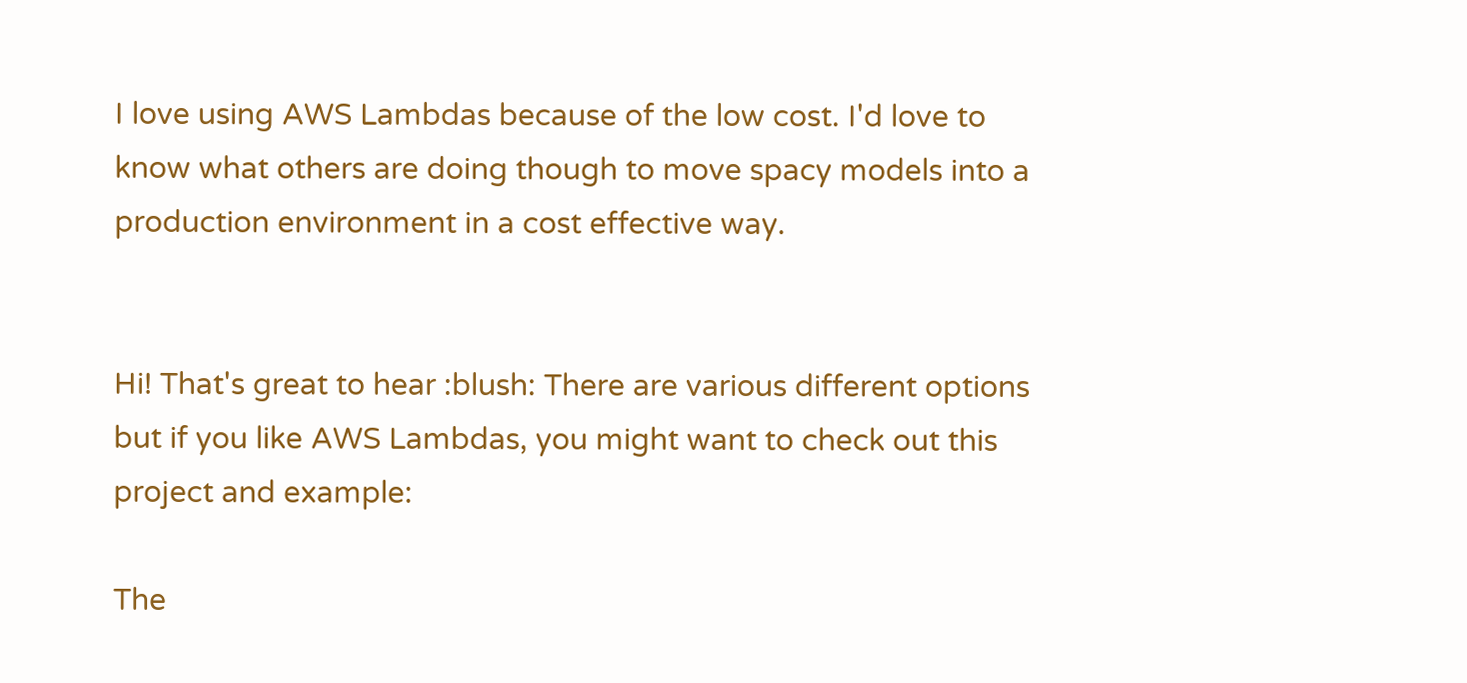I love using AWS Lambdas because of the low cost. I'd love to know what others are doing though to move spacy models into a production environment in a cost effective way.


Hi! That's great to hear :blush: There are various different options but if you like AWS Lambdas, you might want to check out this project and example:

The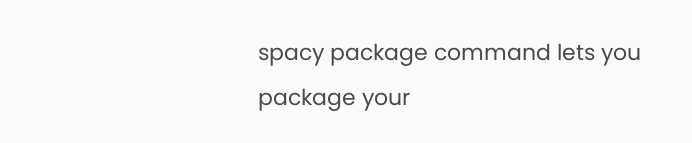spacy package command lets you package your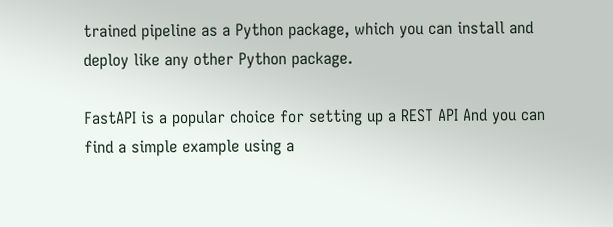trained pipeline as a Python package, which you can install and deploy like any other Python package.

FastAPI is a popular choice for setting up a REST API And you can find a simple example using a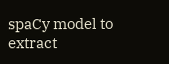spaCy model to extract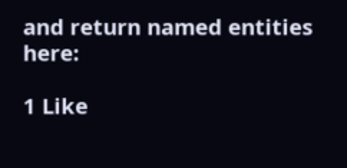and return named entities here:

1 Like